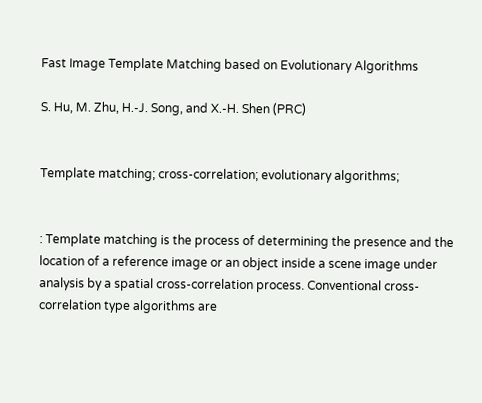Fast Image Template Matching based on Evolutionary Algorithms

S. Hu, M. Zhu, H.-J. Song, and X.-H. Shen (PRC)


Template matching; cross-correlation; evolutionary algorithms;


: Template matching is the process of determining the presence and the location of a reference image or an object inside a scene image under analysis by a spatial cross-correlation process. Conventional cross-correlation type algorithms are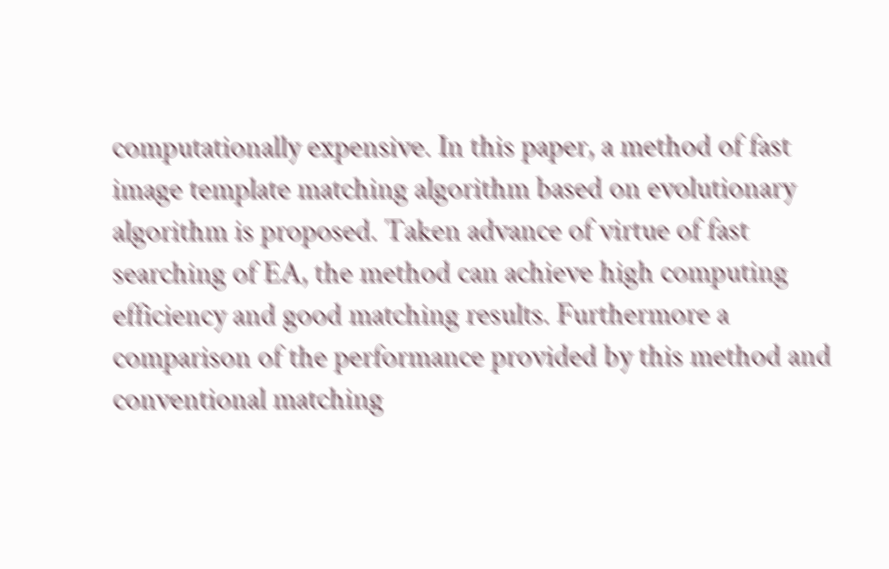computationally expensive. In this paper, a method of fast image template matching algorithm based on evolutionary algorithm is proposed. Taken advance of virtue of fast searching of EA, the method can achieve high computing efficiency and good matching results. Furthermore a comparison of the performance provided by this method and conventional matching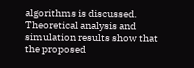algorithms is discussed. Theoretical analysis and simulation results show that the proposed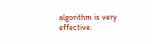algorithm is very effective.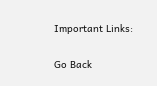Important Links:

Go Back